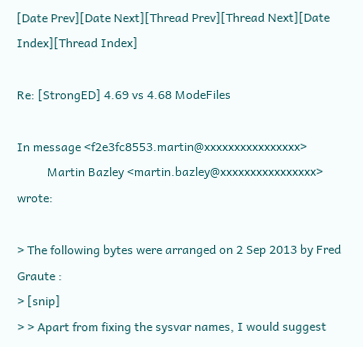[Date Prev][Date Next][Thread Prev][Thread Next][Date Index][Thread Index]

Re: [StrongED] 4.69 vs 4.68 ModeFiles

In message <f2e3fc8553.martin@xxxxxxxxxxxxxxxx>
          Martin Bazley <martin.bazley@xxxxxxxxxxxxxxxx> wrote:

> The following bytes were arranged on 2 Sep 2013 by Fred Graute :
> [snip]
> > Apart from fixing the sysvar names, I would suggest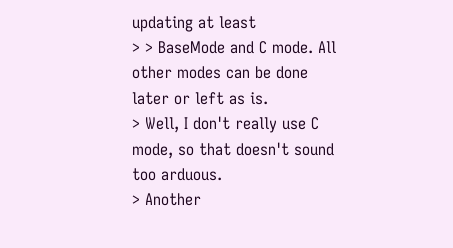updating at least
> > BaseMode and C mode. All other modes can be done later or left as is.
> Well, I don't really use C mode, so that doesn't sound too arduous.
> Another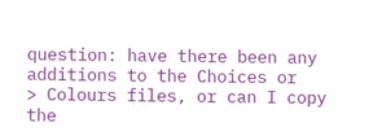question: have there been any additions to the Choices or
> Colours files, or can I copy the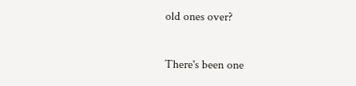old ones over?

There's been one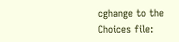cghange to the Choices file: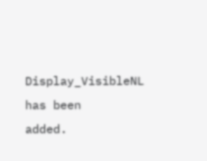Display_VisibleNL has been
added.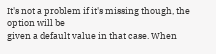It's not a problem if it's missing though, the option will be
given a default value in that case. When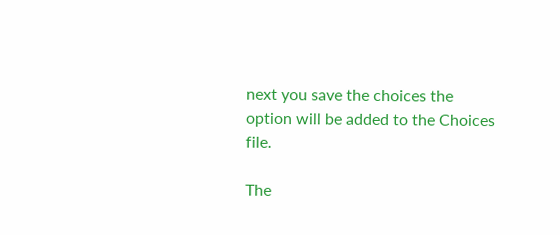next you save the choices the
option will be added to the Choices file.

The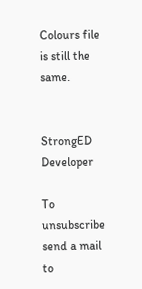Colours file is still the same.


StrongED Developer

To unsubscribe send a mail to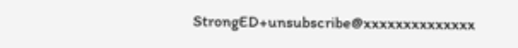StrongED+unsubscribe@xxxxxxxxxxxxxx